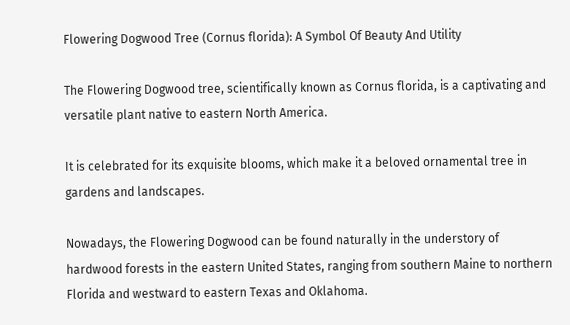Flowering Dogwood Tree (Cornus florida): A Symbol Of Beauty And Utility

The Flowering Dogwood tree, scientifically known as Cornus florida, is a captivating and versatile plant native to eastern North America.

It is celebrated for its exquisite blooms, which make it a beloved ornamental tree in gardens and landscapes.

Nowadays, the Flowering Dogwood can be found naturally in the understory of hardwood forests in the eastern United States, ranging from southern Maine to northern Florida and westward to eastern Texas and Oklahoma.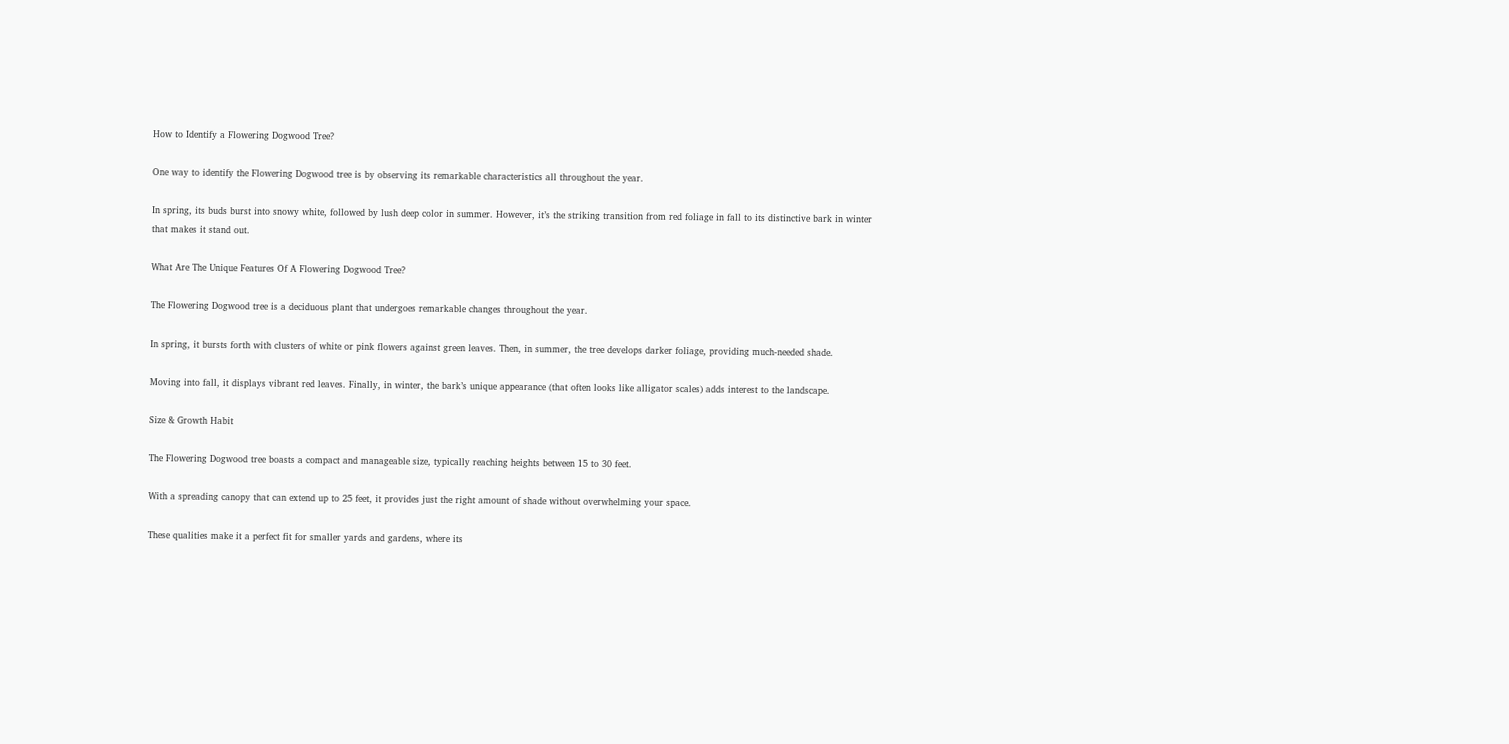How to Identify a Flowering Dogwood Tree?

One way to identify the Flowering Dogwood tree is by observing its remarkable characteristics all throughout the year.

In spring, its buds burst into snowy white, followed by lush deep color in summer. However, it’s the striking transition from red foliage in fall to its distinctive bark in winter that makes it stand out.

What Are The Unique Features Of A Flowering Dogwood Tree?

The Flowering Dogwood tree is a deciduous plant that undergoes remarkable changes throughout the year.

In spring, it bursts forth with clusters of white or pink flowers against green leaves. Then, in summer, the tree develops darker foliage, providing much-needed shade.

Moving into fall, it displays vibrant red leaves. Finally, in winter, the bark’s unique appearance (that often looks like alligator scales) adds interest to the landscape.

Size & Growth Habit

The Flowering Dogwood tree boasts a compact and manageable size, typically reaching heights between 15 to 30 feet.

With a spreading canopy that can extend up to 25 feet, it provides just the right amount of shade without overwhelming your space.

These qualities make it a perfect fit for smaller yards and gardens, where its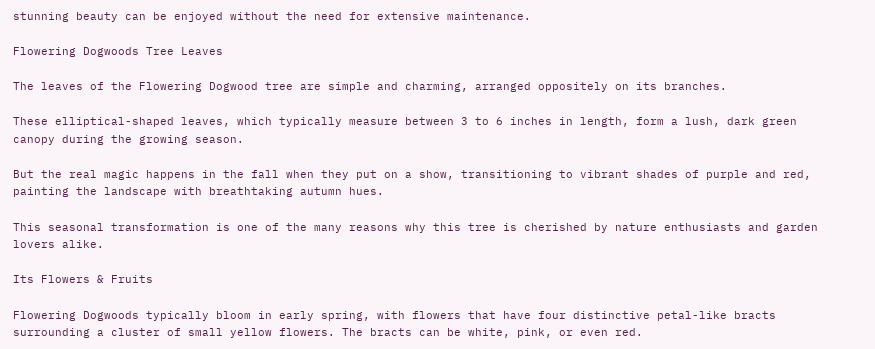stunning beauty can be enjoyed without the need for extensive maintenance.

Flowering Dogwoods Tree Leaves

The leaves of the Flowering Dogwood tree are simple and charming, arranged oppositely on its branches.

These elliptical-shaped leaves, which typically measure between 3 to 6 inches in length, form a lush, dark green canopy during the growing season.

But the real magic happens in the fall when they put on a show, transitioning to vibrant shades of purple and red, painting the landscape with breathtaking autumn hues.

This seasonal transformation is one of the many reasons why this tree is cherished by nature enthusiasts and garden lovers alike.

Its Flowers & Fruits

Flowering Dogwoods typically bloom in early spring, with flowers that have four distinctive petal-like bracts surrounding a cluster of small yellow flowers. The bracts can be white, pink, or even red.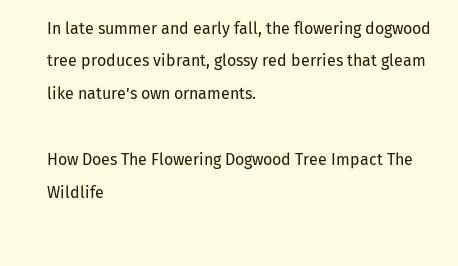In late summer and early fall, the flowering dogwood tree produces vibrant, glossy red berries that gleam like nature’s own ornaments.

How Does The Flowering Dogwood Tree Impact The Wildlife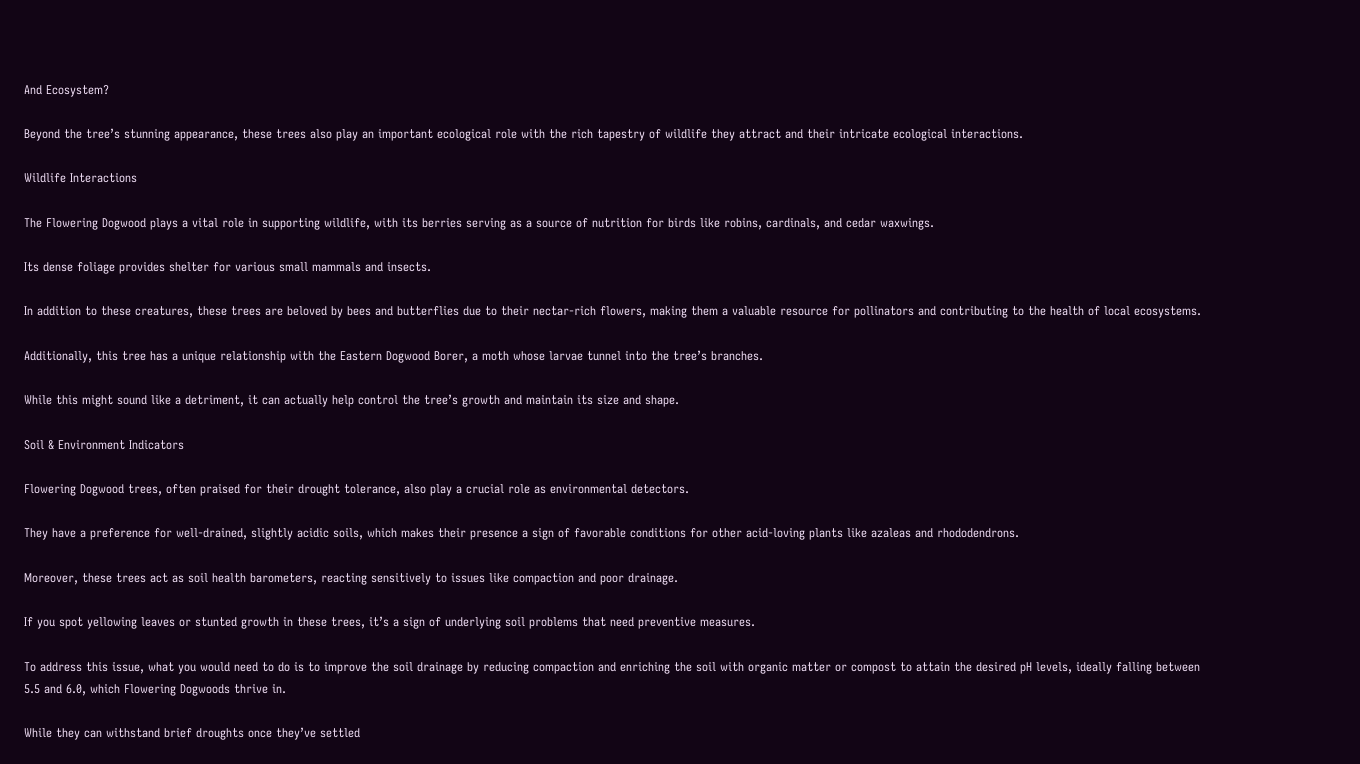And Ecosystem?

Beyond the tree’s stunning appearance, these trees also play an important ecological role with the rich tapestry of wildlife they attract and their intricate ecological interactions.

Wildlife Interactions

The Flowering Dogwood plays a vital role in supporting wildlife, with its berries serving as a source of nutrition for birds like robins, cardinals, and cedar waxwings.

Its dense foliage provides shelter for various small mammals and insects.

In addition to these creatures, these trees are beloved by bees and butterflies due to their nectar-rich flowers, making them a valuable resource for pollinators and contributing to the health of local ecosystems.

Additionally, this tree has a unique relationship with the Eastern Dogwood Borer, a moth whose larvae tunnel into the tree’s branches.

While this might sound like a detriment, it can actually help control the tree’s growth and maintain its size and shape.

Soil & Environment Indicators

Flowering Dogwood trees, often praised for their drought tolerance, also play a crucial role as environmental detectors.

They have a preference for well-drained, slightly acidic soils, which makes their presence a sign of favorable conditions for other acid-loving plants like azaleas and rhododendrons.

Moreover, these trees act as soil health barometers, reacting sensitively to issues like compaction and poor drainage.

If you spot yellowing leaves or stunted growth in these trees, it’s a sign of underlying soil problems that need preventive measures.

To address this issue, what you would need to do is to improve the soil drainage by reducing compaction and enriching the soil with organic matter or compost to attain the desired pH levels, ideally falling between 5.5 and 6.0, which Flowering Dogwoods thrive in.

While they can withstand brief droughts once they’ve settled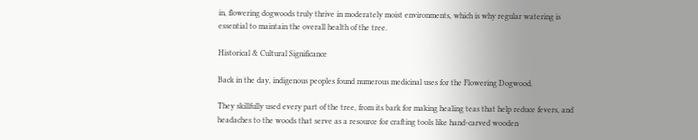in, flowering dogwoods truly thrive in moderately moist environments, which is why regular watering is essential to maintain the overall health of the tree.

Historical & Cultural Significance

Back in the day, indigenous peoples found numerous medicinal uses for the Flowering Dogwood.

They skillfully used every part of the tree, from its bark for making healing teas that help reduce fevers, and headaches to the woods that serve as a resource for crafting tools like hand-carved wooden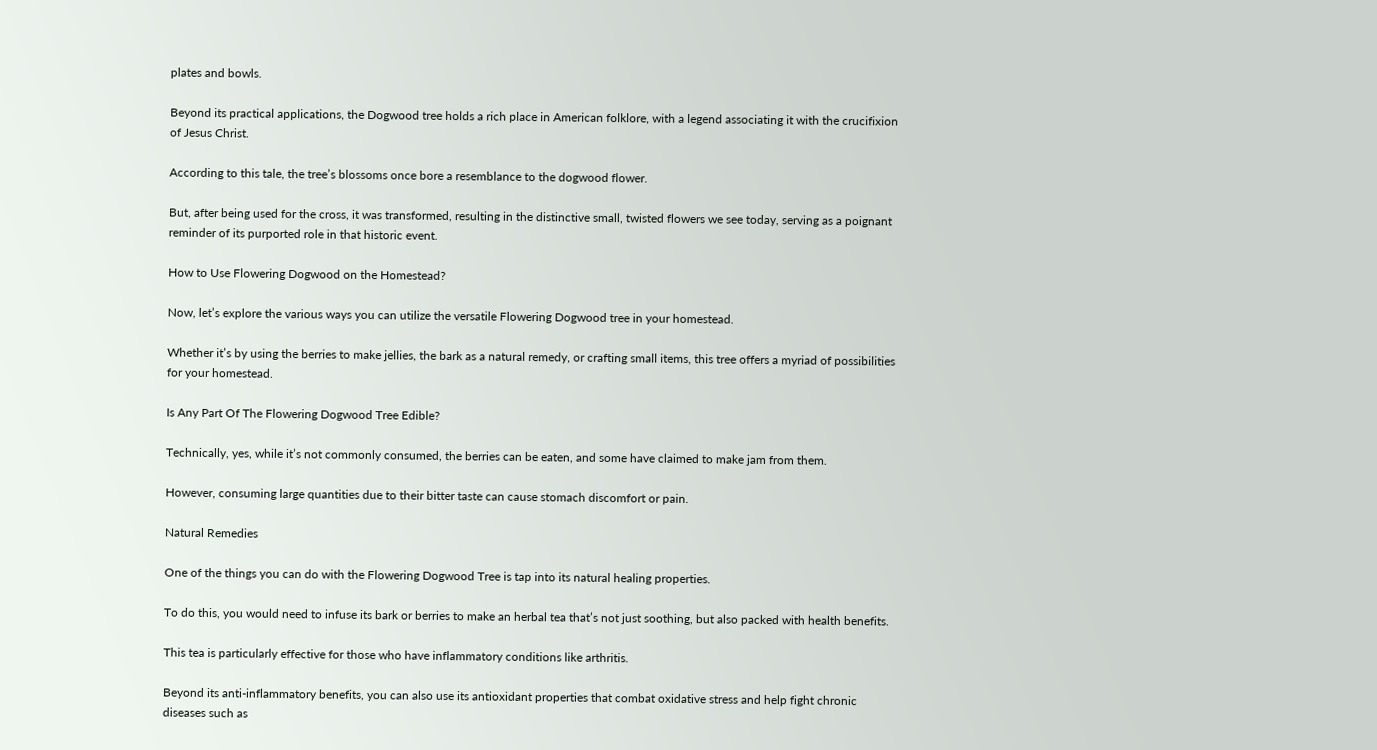plates and bowls.

Beyond its practical applications, the Dogwood tree holds a rich place in American folklore, with a legend associating it with the crucifixion of Jesus Christ.

According to this tale, the tree’s blossoms once bore a resemblance to the dogwood flower.

But, after being used for the cross, it was transformed, resulting in the distinctive small, twisted flowers we see today, serving as a poignant reminder of its purported role in that historic event.

How to Use Flowering Dogwood on the Homestead?

Now, let’s explore the various ways you can utilize the versatile Flowering Dogwood tree in your homestead.

Whether it’s by using the berries to make jellies, the bark as a natural remedy, or crafting small items, this tree offers a myriad of possibilities for your homestead.

Is Any Part Of The Flowering Dogwood Tree Edible?

Technically, yes, while it’s not commonly consumed, the berries can be eaten, and some have claimed to make jam from them.

However, consuming large quantities due to their bitter taste can cause stomach discomfort or pain.

Natural Remedies

One of the things you can do with the Flowering Dogwood Tree is tap into its natural healing properties.

To do this, you would need to infuse its bark or berries to make an herbal tea that’s not just soothing, but also packed with health benefits.

This tea is particularly effective for those who have inflammatory conditions like arthritis.

Beyond its anti-inflammatory benefits, you can also use its antioxidant properties that combat oxidative stress and help fight chronic diseases such as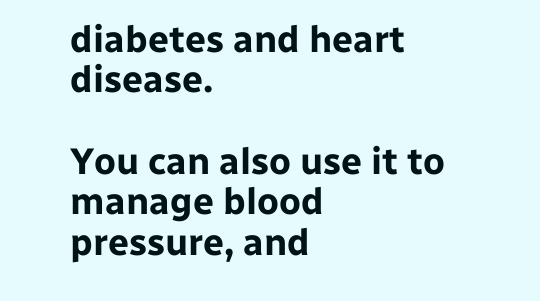diabetes and heart disease.

You can also use it to manage blood pressure, and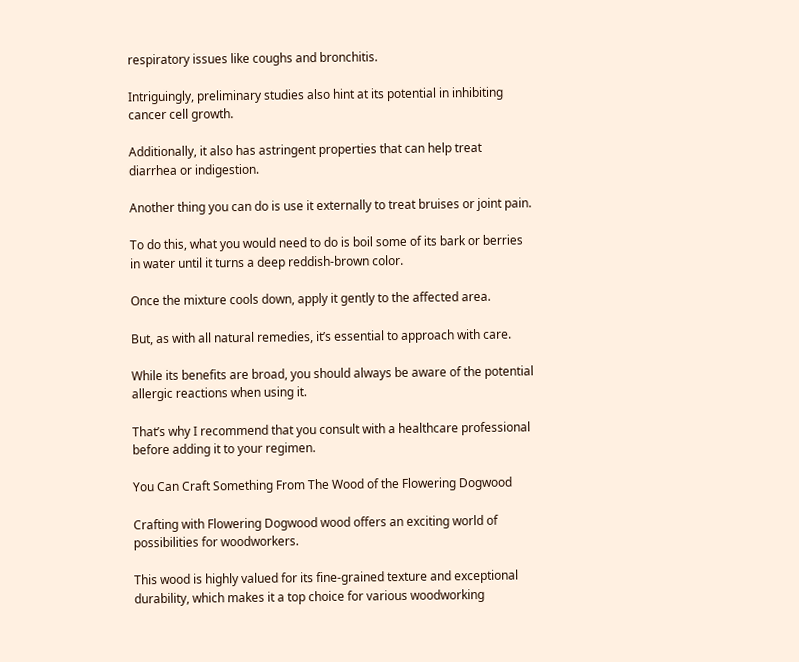respiratory issues like coughs and bronchitis.

Intriguingly, preliminary studies also hint at its potential in inhibiting cancer cell growth.

Additionally, it also has astringent properties that can help treat diarrhea or indigestion.

Another thing you can do is use it externally to treat bruises or joint pain.

To do this, what you would need to do is boil some of its bark or berries in water until it turns a deep reddish-brown color.

Once the mixture cools down, apply it gently to the affected area.

But, as with all natural remedies, it’s essential to approach with care.

While its benefits are broad, you should always be aware of the potential allergic reactions when using it.

That’s why I recommend that you consult with a healthcare professional before adding it to your regimen.

You Can Craft Something From The Wood of the Flowering Dogwood

Crafting with Flowering Dogwood wood offers an exciting world of possibilities for woodworkers.

This wood is highly valued for its fine-grained texture and exceptional durability, which makes it a top choice for various woodworking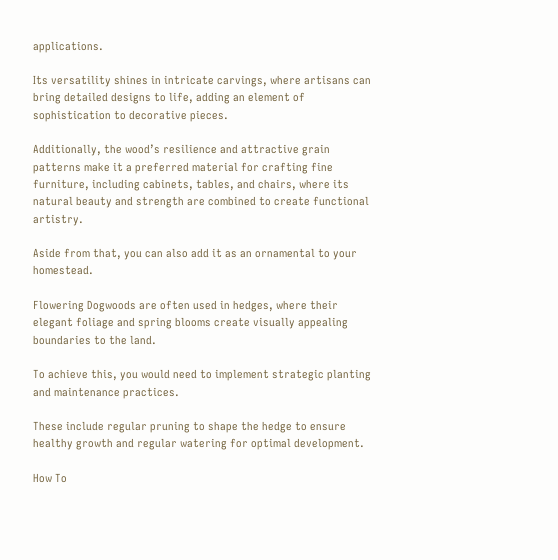applications.

Its versatility shines in intricate carvings, where artisans can bring detailed designs to life, adding an element of sophistication to decorative pieces.

Additionally, the wood’s resilience and attractive grain patterns make it a preferred material for crafting fine furniture, including cabinets, tables, and chairs, where its natural beauty and strength are combined to create functional artistry.

Aside from that, you can also add it as an ornamental to your homestead.

Flowering Dogwoods are often used in hedges, where their elegant foliage and spring blooms create visually appealing boundaries to the land.

To achieve this, you would need to implement strategic planting and maintenance practices.

These include regular pruning to shape the hedge to ensure healthy growth and regular watering for optimal development.

How To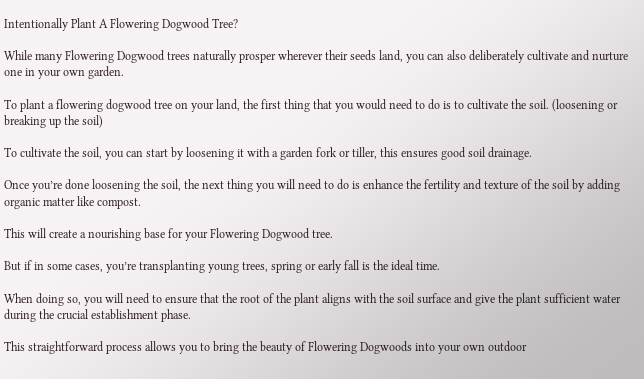Intentionally Plant A Flowering Dogwood Tree?

While many Flowering Dogwood trees naturally prosper wherever their seeds land, you can also deliberately cultivate and nurture one in your own garden.

To plant a flowering dogwood tree on your land, the first thing that you would need to do is to cultivate the soil. (loosening or breaking up the soil)

To cultivate the soil, you can start by loosening it with a garden fork or tiller, this ensures good soil drainage.

Once you’re done loosening the soil, the next thing you will need to do is enhance the fertility and texture of the soil by adding organic matter like compost.

This will create a nourishing base for your Flowering Dogwood tree.

But if in some cases, you’re transplanting young trees, spring or early fall is the ideal time.

When doing so, you will need to ensure that the root of the plant aligns with the soil surface and give the plant sufficient water during the crucial establishment phase.

This straightforward process allows you to bring the beauty of Flowering Dogwoods into your own outdoor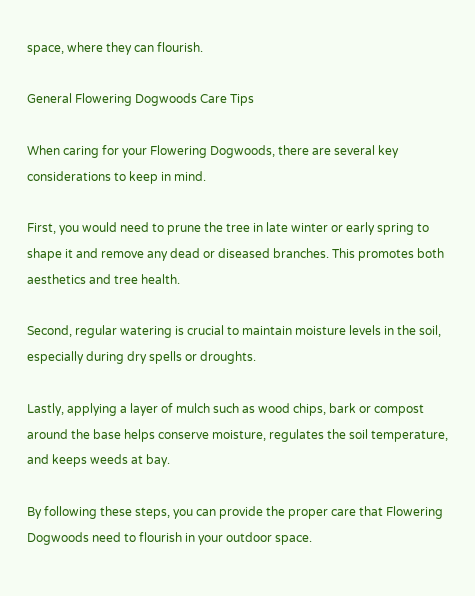space, where they can flourish.

General Flowering Dogwoods Care Tips

When caring for your Flowering Dogwoods, there are several key considerations to keep in mind.

First, you would need to prune the tree in late winter or early spring to shape it and remove any dead or diseased branches. This promotes both aesthetics and tree health.

Second, regular watering is crucial to maintain moisture levels in the soil, especially during dry spells or droughts.

Lastly, applying a layer of mulch such as wood chips, bark or compost around the base helps conserve moisture, regulates the soil temperature, and keeps weeds at bay.

By following these steps, you can provide the proper care that Flowering Dogwoods need to flourish in your outdoor space.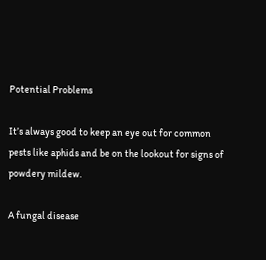Potential Problems

It’s always good to keep an eye out for common pests like aphids and be on the lookout for signs of powdery mildew.

A fungal disease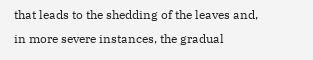that leads to the shedding of the leaves and, in more severe instances, the gradual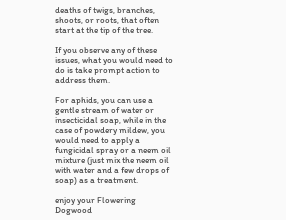deaths of twigs, branches, shoots, or roots, that often start at the tip of the tree.

If you observe any of these issues, what you would need to do is take prompt action to address them.

For aphids, you can use a gentle stream of water or insecticidal soap, while in the case of powdery mildew, you would need to apply a fungicidal spray or a neem oil mixture (just mix the neem oil with water and a few drops of soap) as a treatment.

enjoy your Flowering Dogwood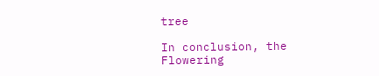tree

In conclusion, the Flowering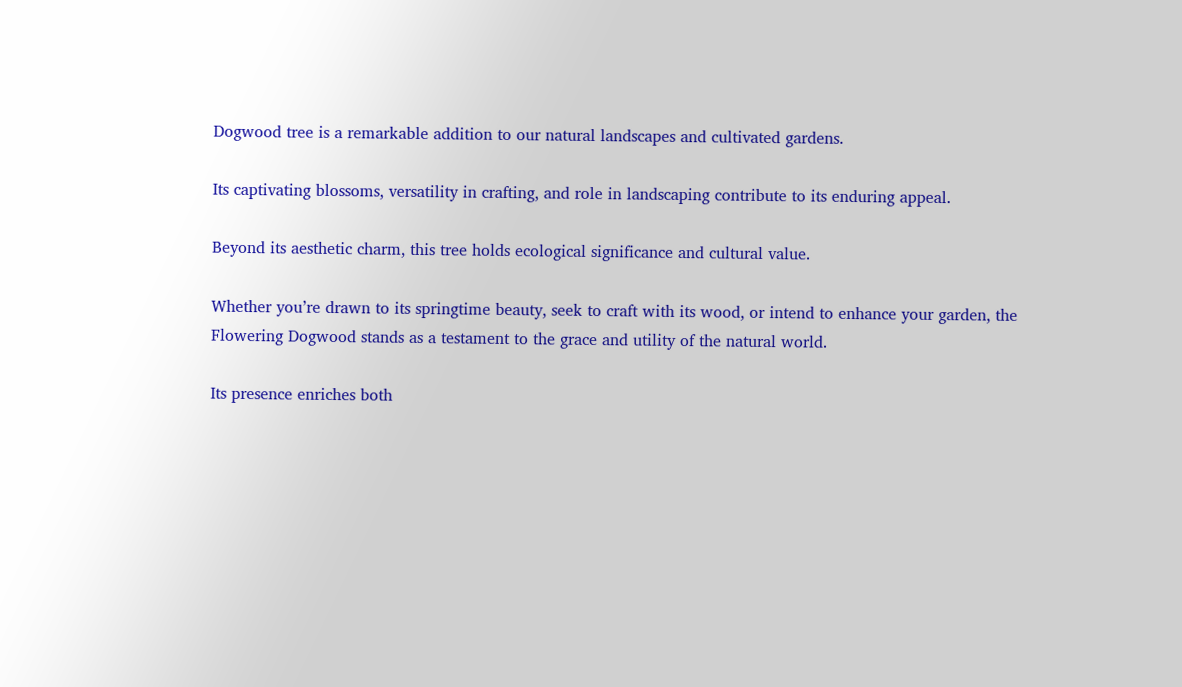Dogwood tree is a remarkable addition to our natural landscapes and cultivated gardens.

Its captivating blossoms, versatility in crafting, and role in landscaping contribute to its enduring appeal.

Beyond its aesthetic charm, this tree holds ecological significance and cultural value.

Whether you’re drawn to its springtime beauty, seek to craft with its wood, or intend to enhance your garden, the Flowering Dogwood stands as a testament to the grace and utility of the natural world.

Its presence enriches both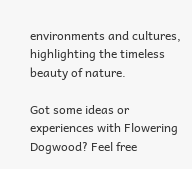environments and cultures, highlighting the timeless beauty of nature.

Got some ideas or experiences with Flowering Dogwood? Feel free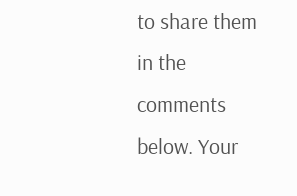to share them in the comments below. Your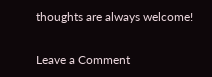thoughts are always welcome!

Leave a Comment